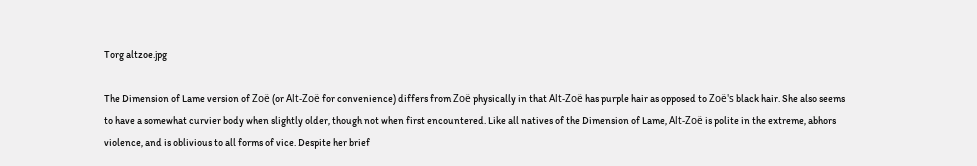Torg altzoe.jpg

The Dimension of Lame version of Zoë (or Alt-Zoë for convenience) differs from Zoë physically in that Alt-Zoë has purple hair as opposed to Zoë's black hair. She also seems to have a somewhat curvier body when slightly older, though not when first encountered. Like all natives of the Dimension of Lame, Alt-Zoë is polite in the extreme, abhors violence, and is oblivious to all forms of vice. Despite her brief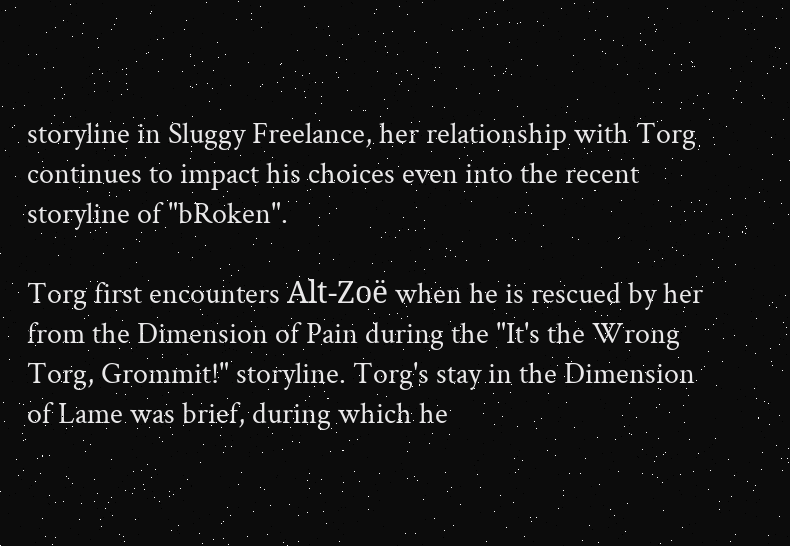storyline in Sluggy Freelance, her relationship with Torg continues to impact his choices even into the recent storyline of "bRoken".

Torg first encounters Alt-Zoë when he is rescued by her from the Dimension of Pain during the "It's the Wrong Torg, Grommit!" storyline. Torg's stay in the Dimension of Lame was brief, during which he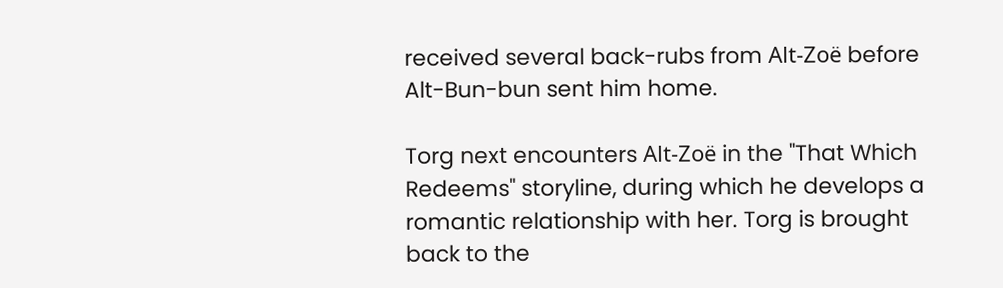received several back-rubs from Alt-Zoë before Alt-Bun-bun sent him home.

Torg next encounters Alt-Zoë in the "That Which Redeems" storyline, during which he develops a romantic relationship with her. Torg is brought back to the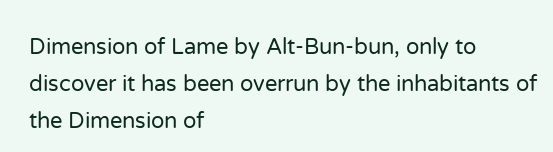Dimension of Lame by Alt-Bun-bun, only to discover it has been overrun by the inhabitants of the Dimension of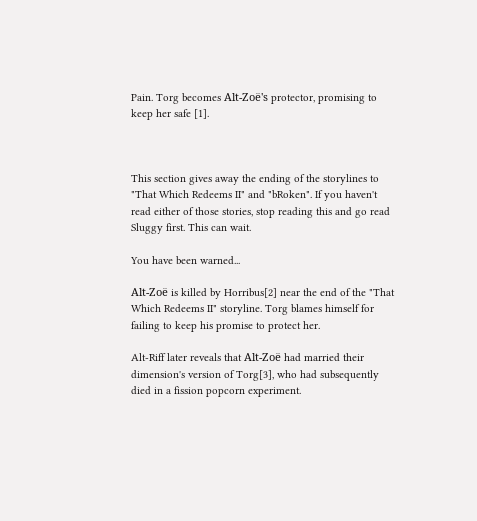Pain. Torg becomes Alt-Zoë's protector, promising to keep her safe [1].



This section gives away the ending of the storylines to "That Which Redeems II" and "bRoken". If you haven't read either of those stories, stop reading this and go read Sluggy first. This can wait.

You have been warned...

Alt-Zoë is killed by Horribus[2] near the end of the "That Which Redeems II" storyline. Torg blames himself for failing to keep his promise to protect her.

Alt-Riff later reveals that Alt-Zoë had married their dimension's version of Torg[3], who had subsequently died in a fission popcorn experiment.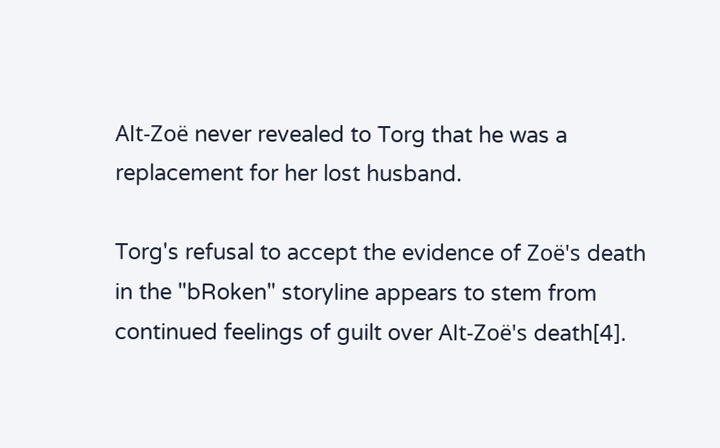Alt-Zoë never revealed to Torg that he was a replacement for her lost husband.

Torg's refusal to accept the evidence of Zoë's death in the "bRoken" storyline appears to stem from continued feelings of guilt over Alt-Zoë's death[4].